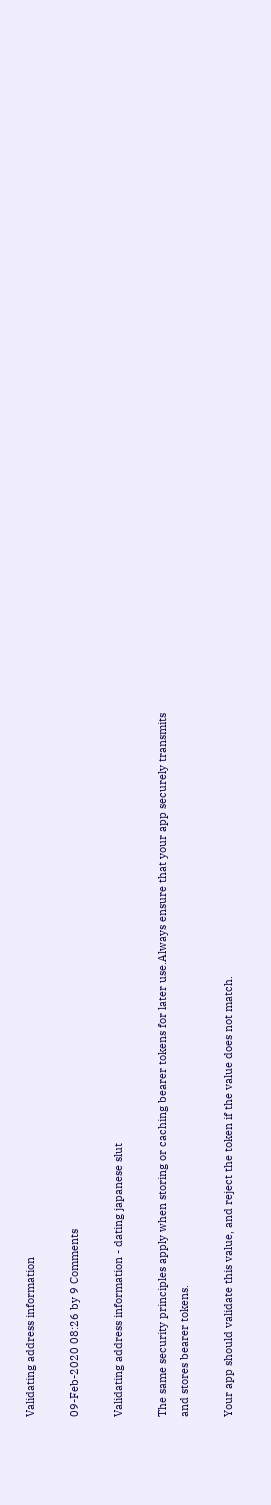Validating address information

09-Feb-2020 08:26 by 9 Comments

Validating address information - dating japanese slut

The same security principles apply when storing or caching bearer tokens for later use.Always ensure that your app securely transmits and stores bearer tokens.

Your app should validate this value, and reject the token if the value does not match.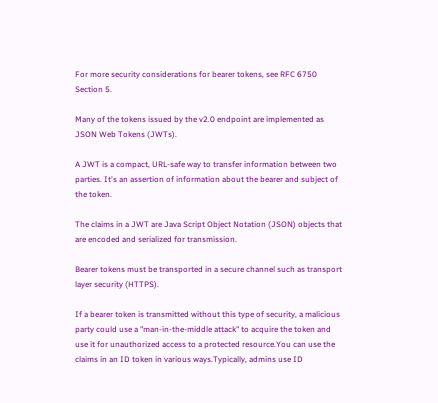For more security considerations for bearer tokens, see RFC 6750 Section 5.

Many of the tokens issued by the v2.0 endpoint are implemented as JSON Web Tokens (JWTs).

A JWT is a compact, URL-safe way to transfer information between two parties. It's an assertion of information about the bearer and subject of the token.

The claims in a JWT are Java Script Object Notation (JSON) objects that are encoded and serialized for transmission.

Bearer tokens must be transported in a secure channel such as transport layer security (HTTPS).

If a bearer token is transmitted without this type of security, a malicious party could use a "man-in-the-middle attack" to acquire the token and use it for unauthorized access to a protected resource.You can use the claims in an ID token in various ways.Typically, admins use ID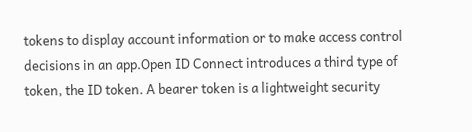tokens to display account information or to make access control decisions in an app.Open ID Connect introduces a third type of token, the ID token. A bearer token is a lightweight security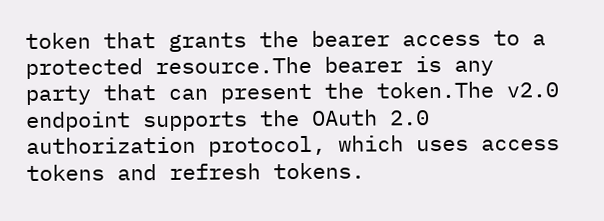token that grants the bearer access to a protected resource.The bearer is any party that can present the token.The v2.0 endpoint supports the OAuth 2.0 authorization protocol, which uses access tokens and refresh tokens.